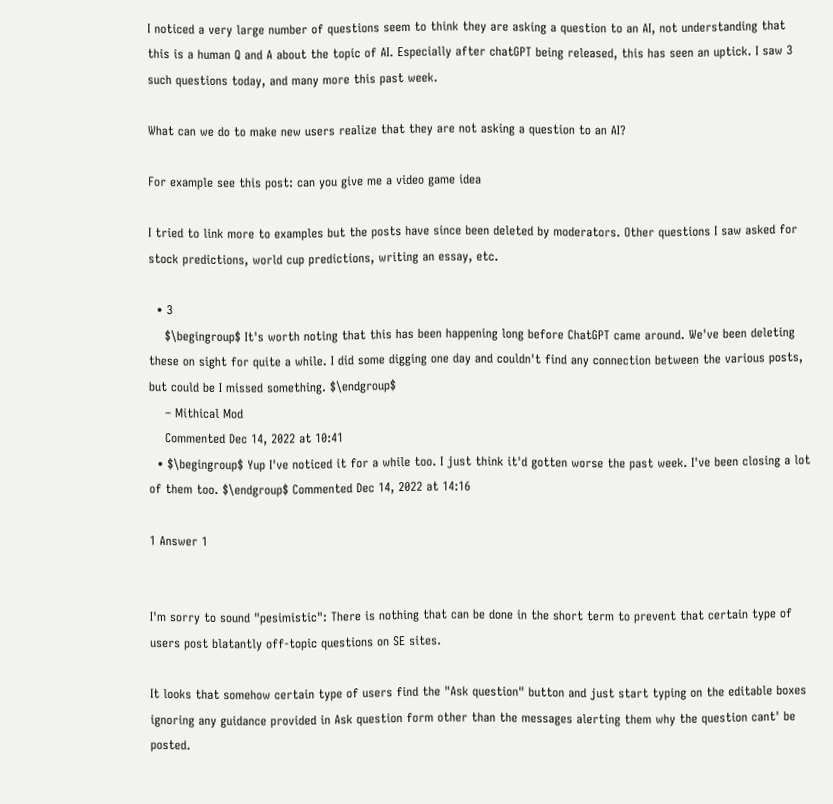I noticed a very large number of questions seem to think they are asking a question to an AI, not understanding that this is a human Q and A about the topic of AI. Especially after chatGPT being released, this has seen an uptick. I saw 3 such questions today, and many more this past week.

What can we do to make new users realize that they are not asking a question to an AI?

For example see this post: can you give me a video game idea

I tried to link more to examples but the posts have since been deleted by moderators. Other questions I saw asked for stock predictions, world cup predictions, writing an essay, etc.

  • 3
    $\begingroup$ It's worth noting that this has been happening long before ChatGPT came around. We've been deleting these on sight for quite a while. I did some digging one day and couldn't find any connection between the various posts, but could be I missed something. $\endgroup$
    – Mithical Mod
    Commented Dec 14, 2022 at 10:41
  • $\begingroup$ Yup I've noticed it for a while too. I just think it'd gotten worse the past week. I've been closing a lot of them too. $\endgroup$ Commented Dec 14, 2022 at 14:16

1 Answer 1


I'm sorry to sound "pesimistic": There is nothing that can be done in the short term to prevent that certain type of users post blatantly off-topic questions on SE sites.

It looks that somehow certain type of users find the "Ask question" button and just start typing on the editable boxes ignoring any guidance provided in Ask question form other than the messages alerting them why the question cant' be posted.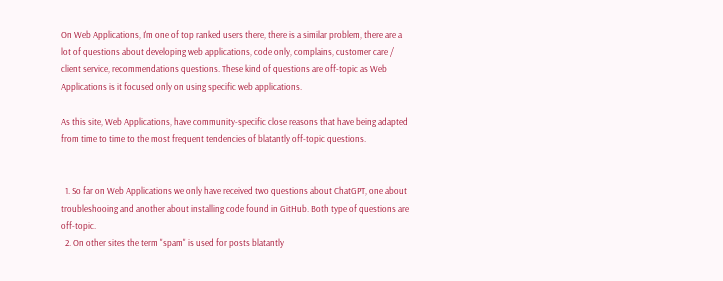On Web Applications, I'm one of top ranked users there, there is a similar problem, there are a lot of questions about developing web applications, code only, complains, customer care / client service, recommendations questions. These kind of questions are off-topic as Web Applications is it focused only on using specific web applications.

As this site, Web Applications, have community-specific close reasons that have being adapted from time to time to the most frequent tendencies of blatantly off-topic questions.


  1. So far on Web Applications we only have received two questions about ChatGPT, one about troubleshooing and another about installing code found in GitHub. Both type of questions are off-topic.
  2. On other sites the term "spam" is used for posts blatantly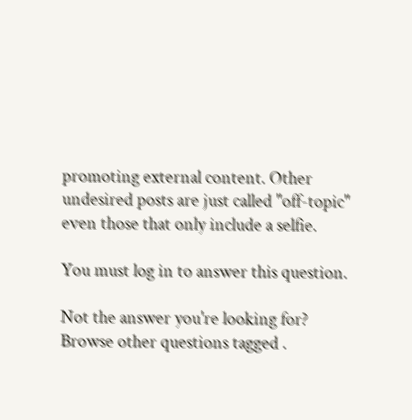promoting external content. Other undesired posts are just called "off-topic" even those that only include a selfie.

You must log in to answer this question.

Not the answer you're looking for? Browse other questions tagged .